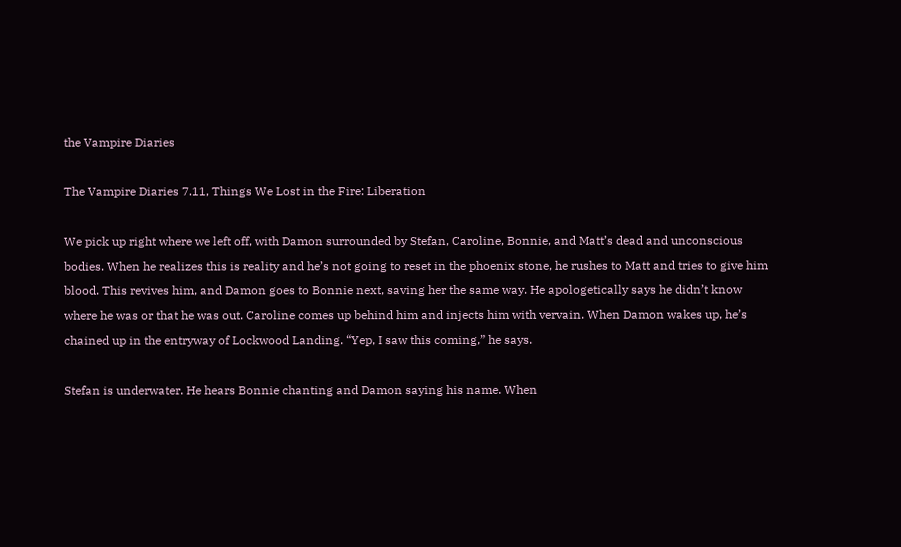the Vampire Diaries

The Vampire Diaries 7.11, Things We Lost in the Fire: Liberation

We pick up right where we left off, with Damon surrounded by Stefan, Caroline, Bonnie, and Matt’s dead and unconscious bodies. When he realizes this is reality and he’s not going to reset in the phoenix stone, he rushes to Matt and tries to give him blood. This revives him, and Damon goes to Bonnie next, saving her the same way. He apologetically says he didn’t know where he was or that he was out. Caroline comes up behind him and injects him with vervain. When Damon wakes up, he’s chained up in the entryway of Lockwood Landing. “Yep, I saw this coming,” he says.

Stefan is underwater. He hears Bonnie chanting and Damon saying his name. When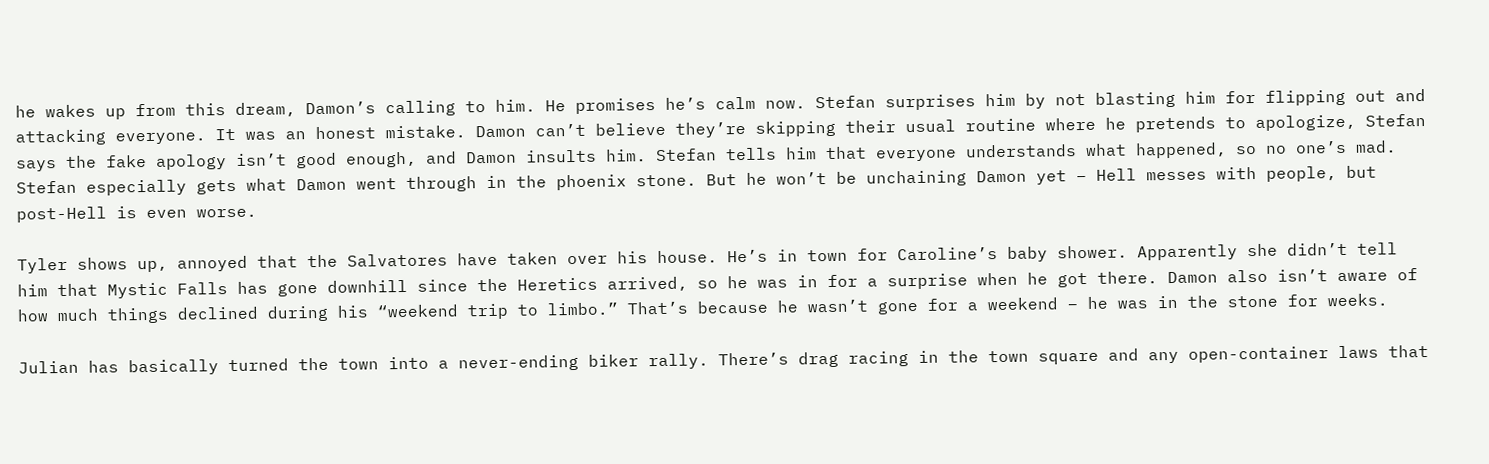he wakes up from this dream, Damon’s calling to him. He promises he’s calm now. Stefan surprises him by not blasting him for flipping out and attacking everyone. It was an honest mistake. Damon can’t believe they’re skipping their usual routine where he pretends to apologize, Stefan says the fake apology isn’t good enough, and Damon insults him. Stefan tells him that everyone understands what happened, so no one’s mad. Stefan especially gets what Damon went through in the phoenix stone. But he won’t be unchaining Damon yet – Hell messes with people, but post-Hell is even worse.

Tyler shows up, annoyed that the Salvatores have taken over his house. He’s in town for Caroline’s baby shower. Apparently she didn’t tell him that Mystic Falls has gone downhill since the Heretics arrived, so he was in for a surprise when he got there. Damon also isn’t aware of how much things declined during his “weekend trip to limbo.” That’s because he wasn’t gone for a weekend – he was in the stone for weeks.

Julian has basically turned the town into a never-ending biker rally. There’s drag racing in the town square and any open-container laws that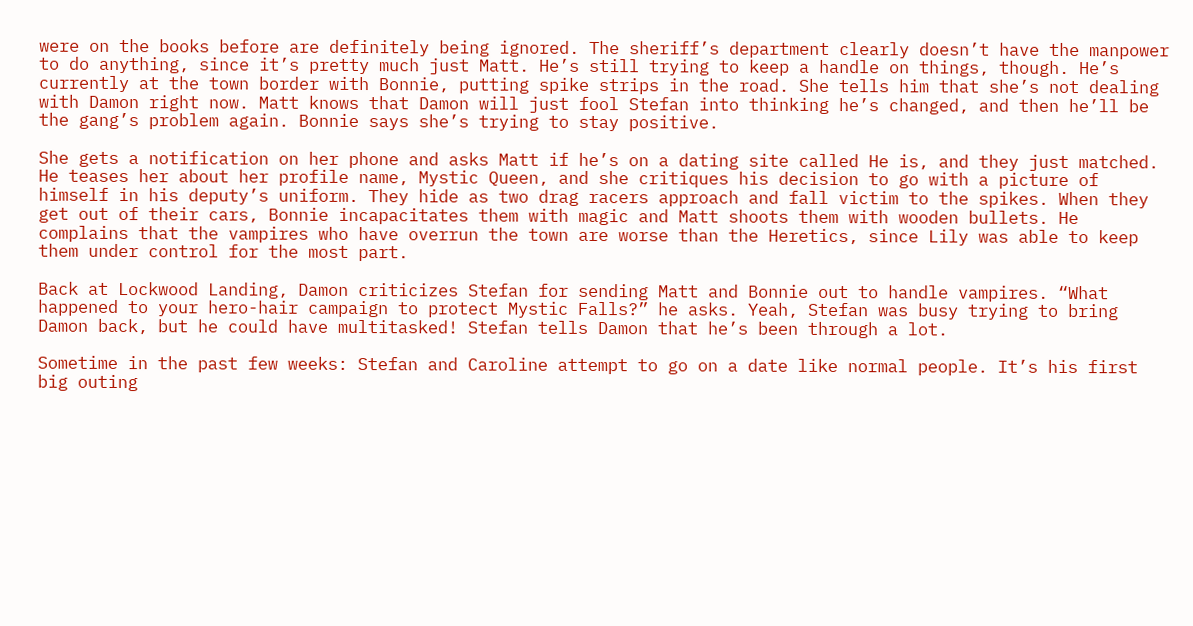were on the books before are definitely being ignored. The sheriff’s department clearly doesn’t have the manpower to do anything, since it’s pretty much just Matt. He’s still trying to keep a handle on things, though. He’s currently at the town border with Bonnie, putting spike strips in the road. She tells him that she’s not dealing with Damon right now. Matt knows that Damon will just fool Stefan into thinking he’s changed, and then he’ll be the gang’s problem again. Bonnie says she’s trying to stay positive.

She gets a notification on her phone and asks Matt if he’s on a dating site called He is, and they just matched. He teases her about her profile name, Mystic Queen, and she critiques his decision to go with a picture of himself in his deputy’s uniform. They hide as two drag racers approach and fall victim to the spikes. When they get out of their cars, Bonnie incapacitates them with magic and Matt shoots them with wooden bullets. He complains that the vampires who have overrun the town are worse than the Heretics, since Lily was able to keep them under control for the most part.

Back at Lockwood Landing, Damon criticizes Stefan for sending Matt and Bonnie out to handle vampires. “What happened to your hero-hair campaign to protect Mystic Falls?” he asks. Yeah, Stefan was busy trying to bring Damon back, but he could have multitasked! Stefan tells Damon that he’s been through a lot.

Sometime in the past few weeks: Stefan and Caroline attempt to go on a date like normal people. It’s his first big outing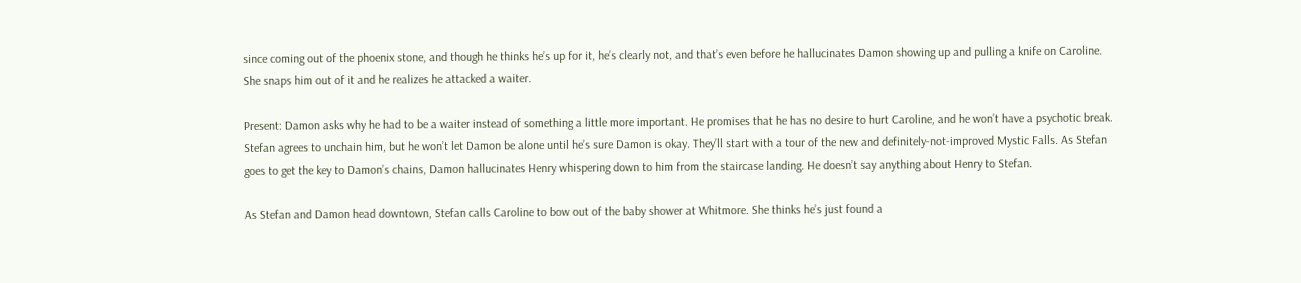since coming out of the phoenix stone, and though he thinks he’s up for it, he’s clearly not, and that’s even before he hallucinates Damon showing up and pulling a knife on Caroline. She snaps him out of it and he realizes he attacked a waiter.

Present: Damon asks why he had to be a waiter instead of something a little more important. He promises that he has no desire to hurt Caroline, and he won’t have a psychotic break. Stefan agrees to unchain him, but he won’t let Damon be alone until he’s sure Damon is okay. They’ll start with a tour of the new and definitely-not-improved Mystic Falls. As Stefan goes to get the key to Damon’s chains, Damon hallucinates Henry whispering down to him from the staircase landing. He doesn’t say anything about Henry to Stefan.

As Stefan and Damon head downtown, Stefan calls Caroline to bow out of the baby shower at Whitmore. She thinks he’s just found a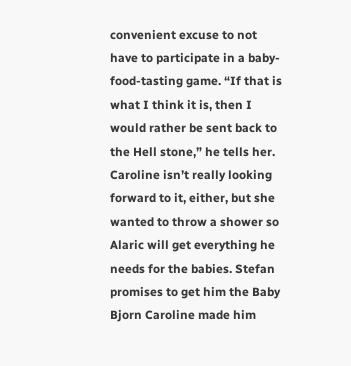convenient excuse to not have to participate in a baby-food-tasting game. “If that is what I think it is, then I would rather be sent back to the Hell stone,” he tells her. Caroline isn’t really looking forward to it, either, but she wanted to throw a shower so Alaric will get everything he needs for the babies. Stefan promises to get him the Baby Bjorn Caroline made him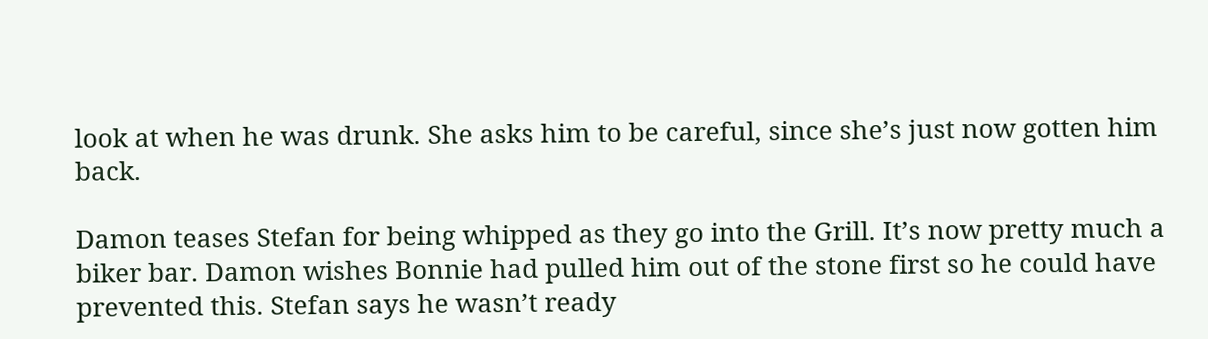look at when he was drunk. She asks him to be careful, since she’s just now gotten him back.

Damon teases Stefan for being whipped as they go into the Grill. It’s now pretty much a biker bar. Damon wishes Bonnie had pulled him out of the stone first so he could have prevented this. Stefan says he wasn’t ready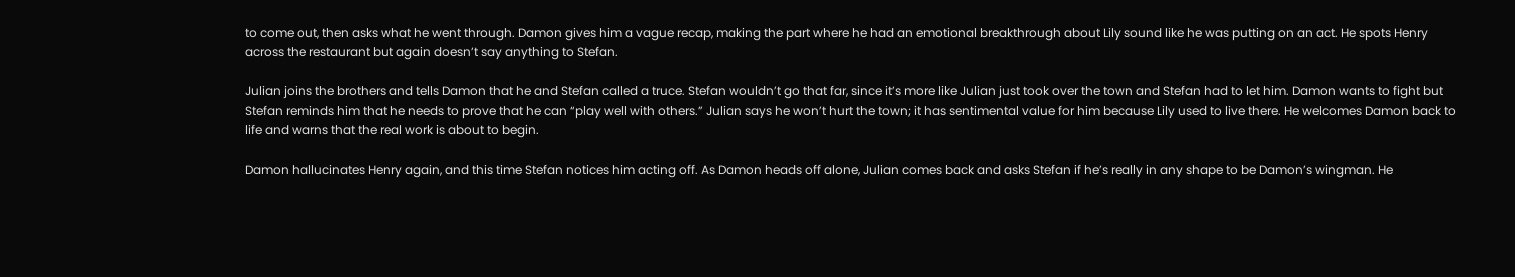to come out, then asks what he went through. Damon gives him a vague recap, making the part where he had an emotional breakthrough about Lily sound like he was putting on an act. He spots Henry across the restaurant but again doesn’t say anything to Stefan.

Julian joins the brothers and tells Damon that he and Stefan called a truce. Stefan wouldn’t go that far, since it’s more like Julian just took over the town and Stefan had to let him. Damon wants to fight but Stefan reminds him that he needs to prove that he can “play well with others.” Julian says he won’t hurt the town; it has sentimental value for him because Lily used to live there. He welcomes Damon back to life and warns that the real work is about to begin.

Damon hallucinates Henry again, and this time Stefan notices him acting off. As Damon heads off alone, Julian comes back and asks Stefan if he’s really in any shape to be Damon’s wingman. He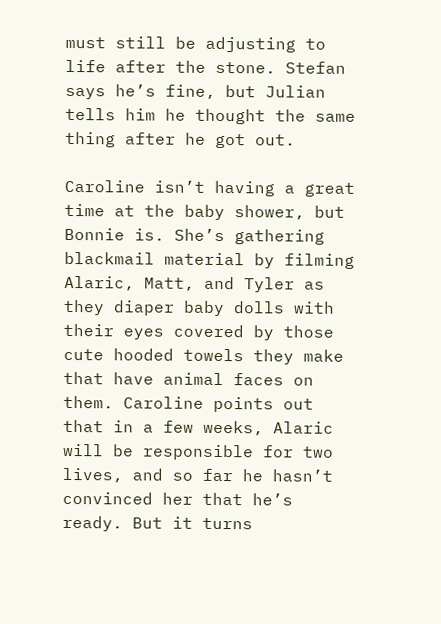must still be adjusting to life after the stone. Stefan says he’s fine, but Julian tells him he thought the same thing after he got out.

Caroline isn’t having a great time at the baby shower, but Bonnie is. She’s gathering blackmail material by filming Alaric, Matt, and Tyler as they diaper baby dolls with their eyes covered by those cute hooded towels they make that have animal faces on them. Caroline points out that in a few weeks, Alaric will be responsible for two lives, and so far he hasn’t convinced her that he’s ready. But it turns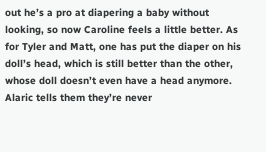out he’s a pro at diapering a baby without looking, so now Caroline feels a little better. As for Tyler and Matt, one has put the diaper on his doll’s head, which is still better than the other, whose doll doesn’t even have a head anymore. Alaric tells them they’re never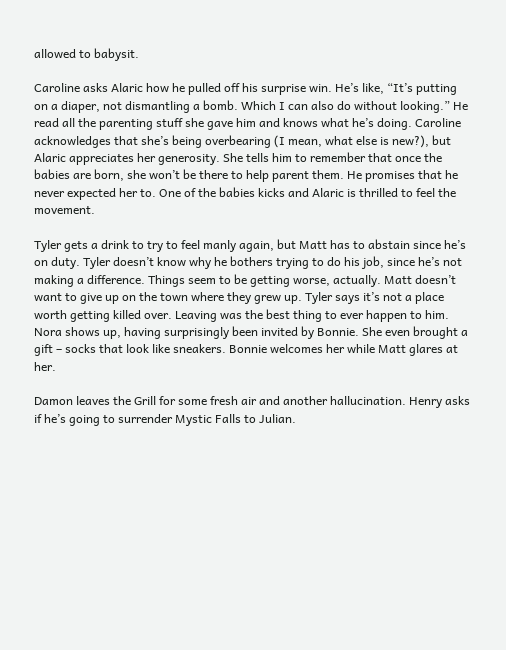allowed to babysit.

Caroline asks Alaric how he pulled off his surprise win. He’s like, “It’s putting on a diaper, not dismantling a bomb. Which I can also do without looking.” He read all the parenting stuff she gave him and knows what he’s doing. Caroline acknowledges that she’s being overbearing (I mean, what else is new?), but Alaric appreciates her generosity. She tells him to remember that once the babies are born, she won’t be there to help parent them. He promises that he never expected her to. One of the babies kicks and Alaric is thrilled to feel the movement.

Tyler gets a drink to try to feel manly again, but Matt has to abstain since he’s on duty. Tyler doesn’t know why he bothers trying to do his job, since he’s not making a difference. Things seem to be getting worse, actually. Matt doesn’t want to give up on the town where they grew up. Tyler says it’s not a place worth getting killed over. Leaving was the best thing to ever happen to him. Nora shows up, having surprisingly been invited by Bonnie. She even brought a gift – socks that look like sneakers. Bonnie welcomes her while Matt glares at her.

Damon leaves the Grill for some fresh air and another hallucination. Henry asks if he’s going to surrender Mystic Falls to Julian.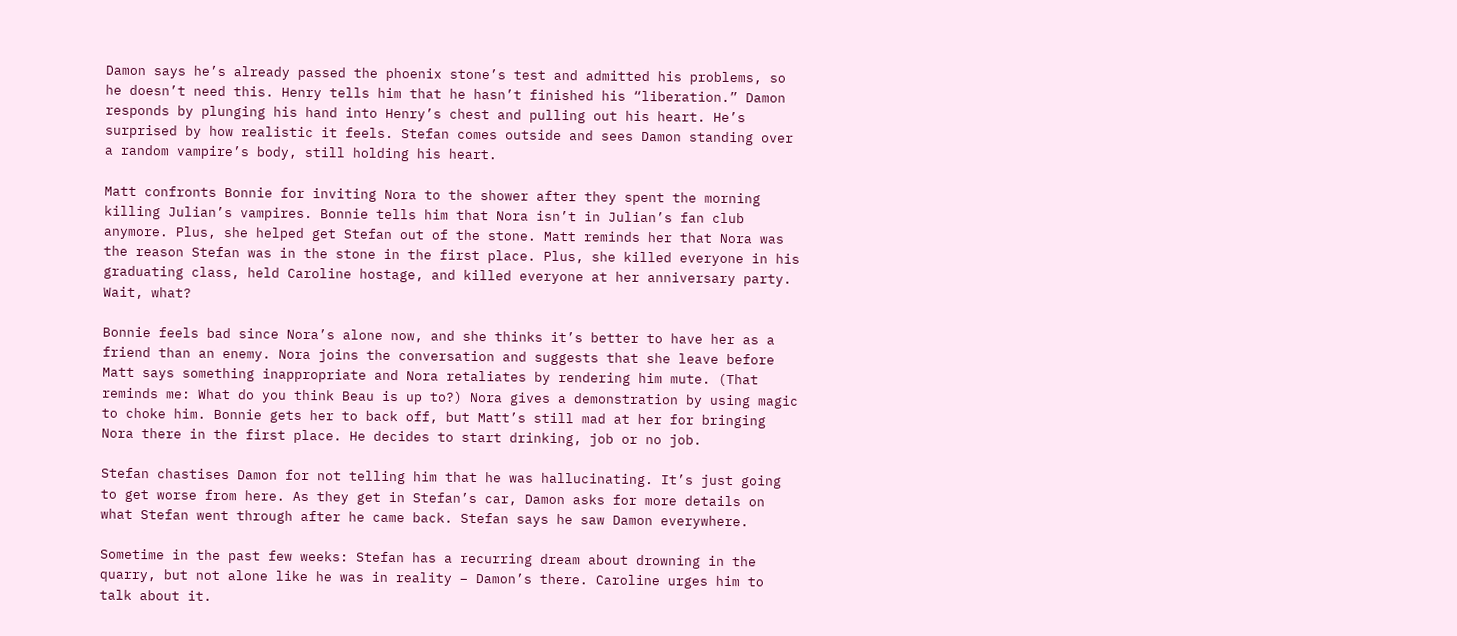Damon says he’s already passed the phoenix stone’s test and admitted his problems, so he doesn’t need this. Henry tells him that he hasn’t finished his “liberation.” Damon responds by plunging his hand into Henry’s chest and pulling out his heart. He’s surprised by how realistic it feels. Stefan comes outside and sees Damon standing over a random vampire’s body, still holding his heart.

Matt confronts Bonnie for inviting Nora to the shower after they spent the morning killing Julian’s vampires. Bonnie tells him that Nora isn’t in Julian’s fan club anymore. Plus, she helped get Stefan out of the stone. Matt reminds her that Nora was the reason Stefan was in the stone in the first place. Plus, she killed everyone in his graduating class, held Caroline hostage, and killed everyone at her anniversary party. Wait, what?

Bonnie feels bad since Nora’s alone now, and she thinks it’s better to have her as a friend than an enemy. Nora joins the conversation and suggests that she leave before Matt says something inappropriate and Nora retaliates by rendering him mute. (That reminds me: What do you think Beau is up to?) Nora gives a demonstration by using magic to choke him. Bonnie gets her to back off, but Matt’s still mad at her for bringing Nora there in the first place. He decides to start drinking, job or no job.

Stefan chastises Damon for not telling him that he was hallucinating. It’s just going to get worse from here. As they get in Stefan’s car, Damon asks for more details on what Stefan went through after he came back. Stefan says he saw Damon everywhere.

Sometime in the past few weeks: Stefan has a recurring dream about drowning in the quarry, but not alone like he was in reality – Damon’s there. Caroline urges him to talk about it.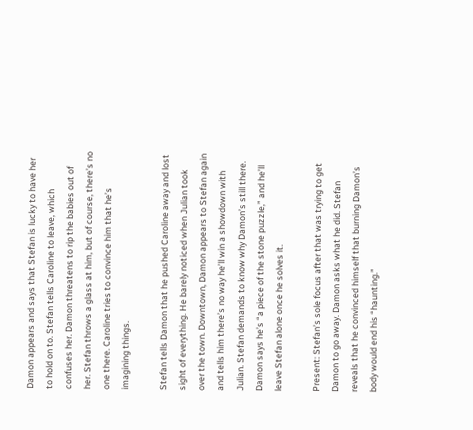Damon appears and says that Stefan is lucky to have her to hold on to. Stefan tells Caroline to leave, which confuses her. Damon threatens to rip the babies out of her. Stefan throws a glass at him, but of course, there’s no one there. Caroline tries to convince him that he’s imagining things.

Stefan tells Damon that he pushed Caroline away and lost sight of everything. He barely noticed when Julian took over the town. Downtown, Damon appears to Stefan again and tells him there’s no way he’ll win a showdown with Julian. Stefan demands to know why Damon’s still there. Damon says he’s “a piece of the stone puzzle,” and he’ll leave Stefan alone once he solves it.

Present: Stefan’s sole focus after that was trying to get Damon to go away. Damon asks what he did. Stefan reveals that he convinced himself that burning Damon’s body would end his “haunting.”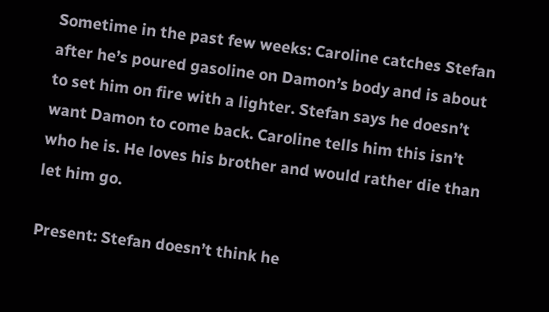Sometime in the past few weeks: Caroline catches Stefan after he’s poured gasoline on Damon’s body and is about to set him on fire with a lighter. Stefan says he doesn’t want Damon to come back. Caroline tells him this isn’t who he is. He loves his brother and would rather die than let him go.

Present: Stefan doesn’t think he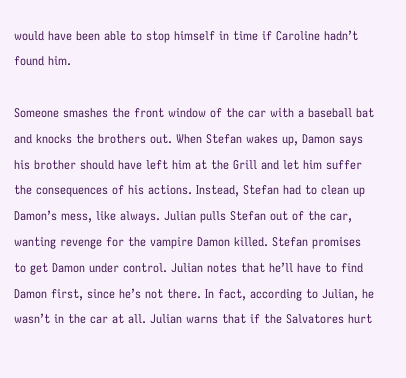would have been able to stop himself in time if Caroline hadn’t found him.

Someone smashes the front window of the car with a baseball bat and knocks the brothers out. When Stefan wakes up, Damon says his brother should have left him at the Grill and let him suffer the consequences of his actions. Instead, Stefan had to clean up Damon’s mess, like always. Julian pulls Stefan out of the car, wanting revenge for the vampire Damon killed. Stefan promises to get Damon under control. Julian notes that he’ll have to find Damon first, since he’s not there. In fact, according to Julian, he wasn’t in the car at all. Julian warns that if the Salvatores hurt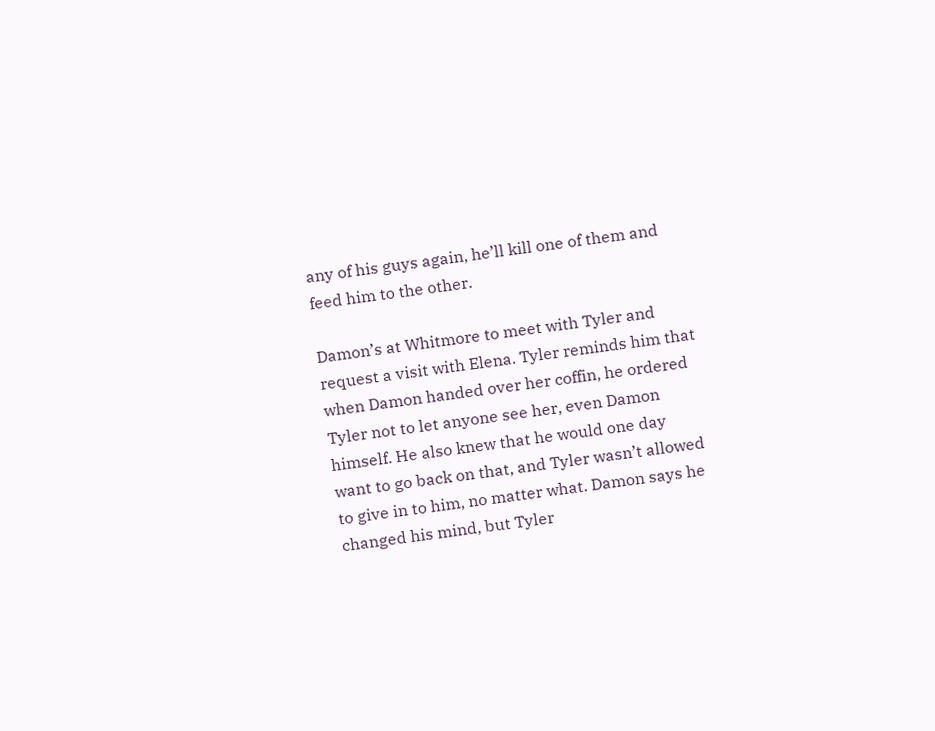any of his guys again, he’ll kill one of them and feed him to the other.

Damon’s at Whitmore to meet with Tyler and request a visit with Elena. Tyler reminds him that when Damon handed over her coffin, he ordered Tyler not to let anyone see her, even Damon himself. He also knew that he would one day want to go back on that, and Tyler wasn’t allowed to give in to him, no matter what. Damon says he changed his mind, but Tyler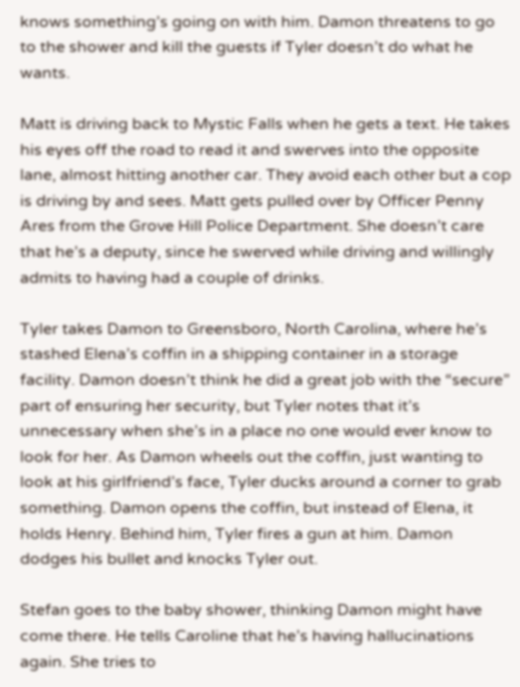knows something’s going on with him. Damon threatens to go to the shower and kill the guests if Tyler doesn’t do what he wants.

Matt is driving back to Mystic Falls when he gets a text. He takes his eyes off the road to read it and swerves into the opposite lane, almost hitting another car. They avoid each other but a cop is driving by and sees. Matt gets pulled over by Officer Penny Ares from the Grove Hill Police Department. She doesn’t care that he’s a deputy, since he swerved while driving and willingly admits to having had a couple of drinks.

Tyler takes Damon to Greensboro, North Carolina, where he’s stashed Elena’s coffin in a shipping container in a storage facility. Damon doesn’t think he did a great job with the “secure” part of ensuring her security, but Tyler notes that it’s unnecessary when she’s in a place no one would ever know to look for her. As Damon wheels out the coffin, just wanting to look at his girlfriend’s face, Tyler ducks around a corner to grab something. Damon opens the coffin, but instead of Elena, it holds Henry. Behind him, Tyler fires a gun at him. Damon dodges his bullet and knocks Tyler out.

Stefan goes to the baby shower, thinking Damon might have come there. He tells Caroline that he’s having hallucinations again. She tries to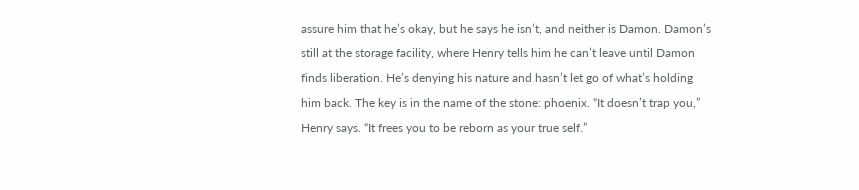assure him that he’s okay, but he says he isn’t, and neither is Damon. Damon’s still at the storage facility, where Henry tells him he can’t leave until Damon finds liberation. He’s denying his nature and hasn’t let go of what’s holding him back. The key is in the name of the stone: phoenix. “It doesn’t trap you,” Henry says. “It frees you to be reborn as your true self.”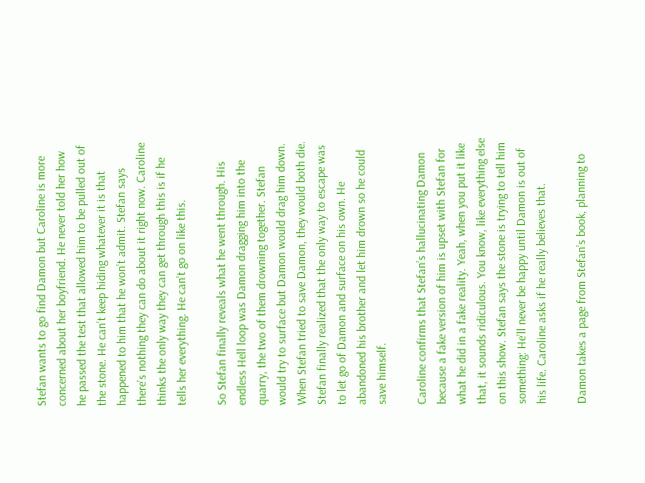Stefan wants to go find Damon but Caroline is more concerned about her boyfriend. He never told her how he passed the test that allowed him to be pulled out of the stone. He can’t keep hiding whatever it is that happened to him that he won’t admit. Stefan says there’s nothing they can do about it right now. Caroline thinks the only way they can get through this is if he tells her everything. He can’t go on like this.

So Stefan finally reveals what he went through. His endless Hell loop was Damon dragging him into the quarry, the two of them drowning together. Stefan would try to surface but Damon would drag him down. When Stefan tried to save Damon, they would both die. Stefan finally realized that the only way to escape was to let go of Damon and surface on his own. He abandoned his brother and let him drown so he could save himself.

Caroline confirms that Stefan’s hallucinating Damon because a fake version of him is upset with Stefan for what he did in a fake reality. Yeah, when you put it like that, it sounds ridiculous. You know, like everything else on this show. Stefan says the stone is trying to tell him something: He’ll never be happy until Damon is out of his life. Caroline asks if he really believes that.

Damon takes a page from Stefan’s book, planning to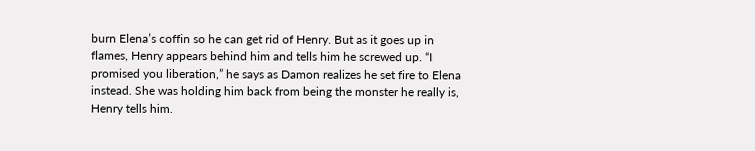burn Elena’s coffin so he can get rid of Henry. But as it goes up in flames, Henry appears behind him and tells him he screwed up. “I promised you liberation,” he says as Damon realizes he set fire to Elena instead. She was holding him back from being the monster he really is, Henry tells him.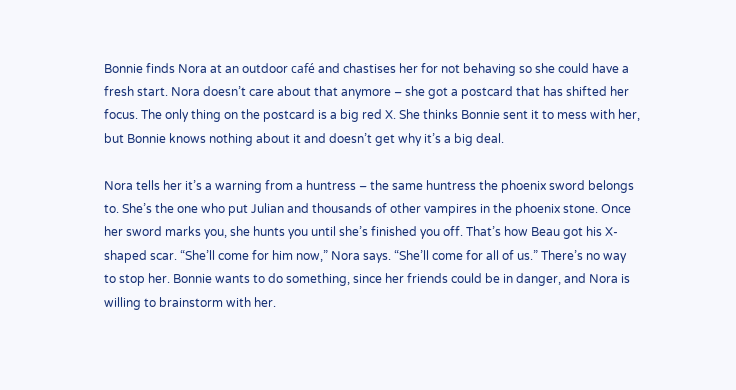Bonnie finds Nora at an outdoor café and chastises her for not behaving so she could have a fresh start. Nora doesn’t care about that anymore – she got a postcard that has shifted her focus. The only thing on the postcard is a big red X. She thinks Bonnie sent it to mess with her, but Bonnie knows nothing about it and doesn’t get why it’s a big deal.

Nora tells her it’s a warning from a huntress – the same huntress the phoenix sword belongs to. She’s the one who put Julian and thousands of other vampires in the phoenix stone. Once her sword marks you, she hunts you until she’s finished you off. That’s how Beau got his X-shaped scar. “She’ll come for him now,” Nora says. “She’ll come for all of us.” There’s no way to stop her. Bonnie wants to do something, since her friends could be in danger, and Nora is willing to brainstorm with her.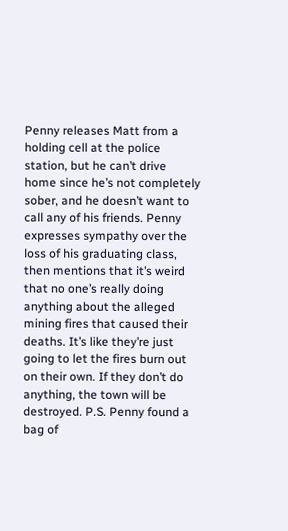Penny releases Matt from a holding cell at the police station, but he can’t drive home since he’s not completely sober, and he doesn’t want to call any of his friends. Penny expresses sympathy over the loss of his graduating class, then mentions that it’s weird that no one’s really doing anything about the alleged mining fires that caused their deaths. It’s like they’re just going to let the fires burn out on their own. If they don’t do anything, the town will be destroyed. P.S. Penny found a bag of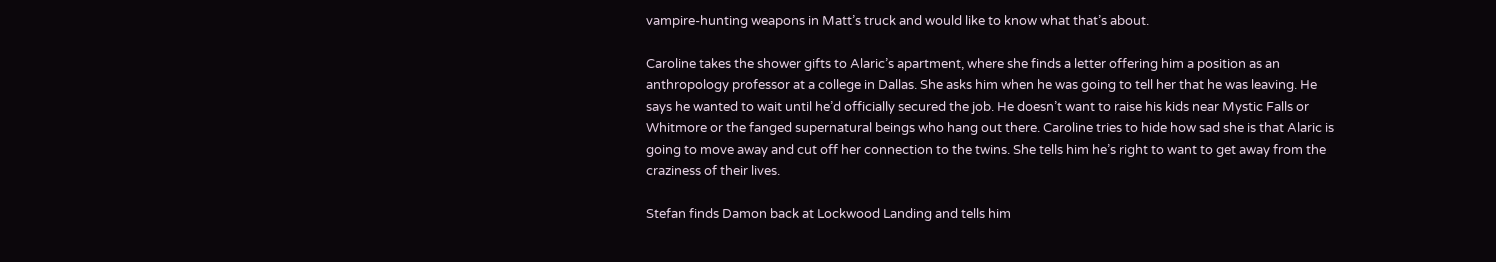vampire-hunting weapons in Matt’s truck and would like to know what that’s about.

Caroline takes the shower gifts to Alaric’s apartment, where she finds a letter offering him a position as an anthropology professor at a college in Dallas. She asks him when he was going to tell her that he was leaving. He says he wanted to wait until he’d officially secured the job. He doesn’t want to raise his kids near Mystic Falls or Whitmore or the fanged supernatural beings who hang out there. Caroline tries to hide how sad she is that Alaric is going to move away and cut off her connection to the twins. She tells him he’s right to want to get away from the craziness of their lives.

Stefan finds Damon back at Lockwood Landing and tells him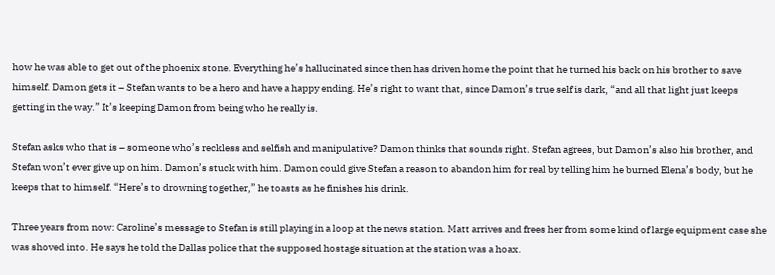how he was able to get out of the phoenix stone. Everything he’s hallucinated since then has driven home the point that he turned his back on his brother to save himself. Damon gets it – Stefan wants to be a hero and have a happy ending. He’s right to want that, since Damon’s true self is dark, “and all that light just keeps getting in the way.” It’s keeping Damon from being who he really is.

Stefan asks who that is – someone who’s reckless and selfish and manipulative? Damon thinks that sounds right. Stefan agrees, but Damon’s also his brother, and Stefan won’t ever give up on him. Damon’s stuck with him. Damon could give Stefan a reason to abandon him for real by telling him he burned Elena’s body, but he keeps that to himself. “Here’s to drowning together,” he toasts as he finishes his drink.

Three years from now: Caroline’s message to Stefan is still playing in a loop at the news station. Matt arrives and frees her from some kind of large equipment case she was shoved into. He says he told the Dallas police that the supposed hostage situation at the station was a hoax.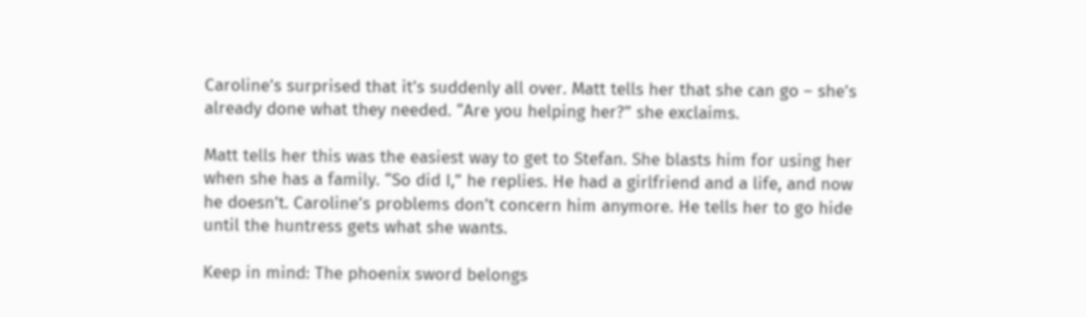Caroline’s surprised that it’s suddenly all over. Matt tells her that she can go – she’s already done what they needed. “Are you helping her?” she exclaims.

Matt tells her this was the easiest way to get to Stefan. She blasts him for using her when she has a family. “So did I,” he replies. He had a girlfriend and a life, and now he doesn’t. Caroline’s problems don’t concern him anymore. He tells her to go hide until the huntress gets what she wants.

Keep in mind: The phoenix sword belongs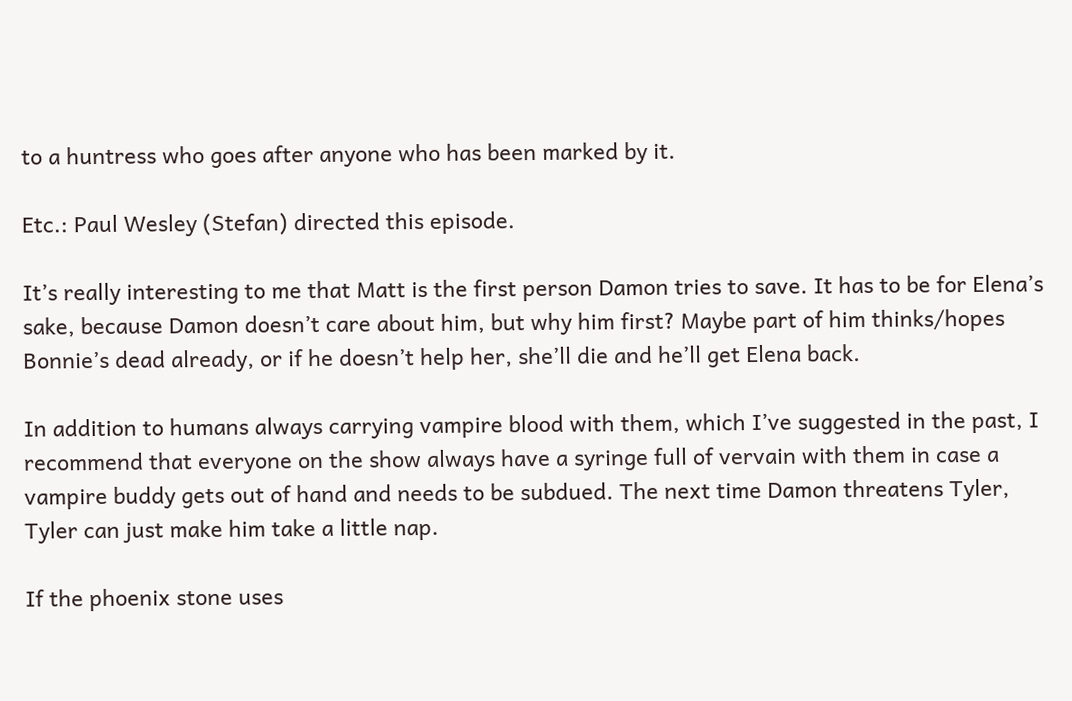to a huntress who goes after anyone who has been marked by it.

Etc.: Paul Wesley (Stefan) directed this episode.

It’s really interesting to me that Matt is the first person Damon tries to save. It has to be for Elena’s sake, because Damon doesn’t care about him, but why him first? Maybe part of him thinks/hopes Bonnie’s dead already, or if he doesn’t help her, she’ll die and he’ll get Elena back.

In addition to humans always carrying vampire blood with them, which I’ve suggested in the past, I recommend that everyone on the show always have a syringe full of vervain with them in case a vampire buddy gets out of hand and needs to be subdued. The next time Damon threatens Tyler, Tyler can just make him take a little nap.

If the phoenix stone uses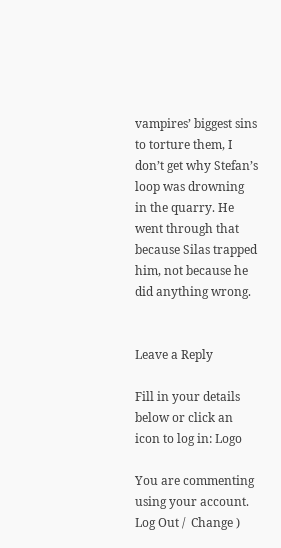vampires’ biggest sins to torture them, I don’t get why Stefan’s loop was drowning in the quarry. He went through that because Silas trapped him, not because he did anything wrong.


Leave a Reply

Fill in your details below or click an icon to log in: Logo

You are commenting using your account. Log Out /  Change )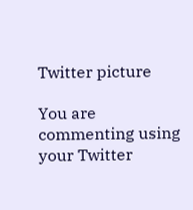Twitter picture

You are commenting using your Twitter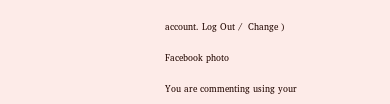account. Log Out /  Change )

Facebook photo

You are commenting using your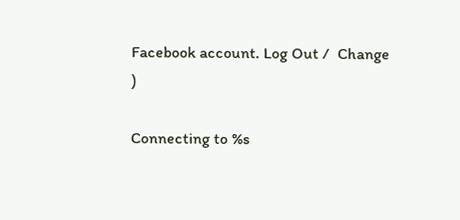Facebook account. Log Out /  Change )

Connecting to %s